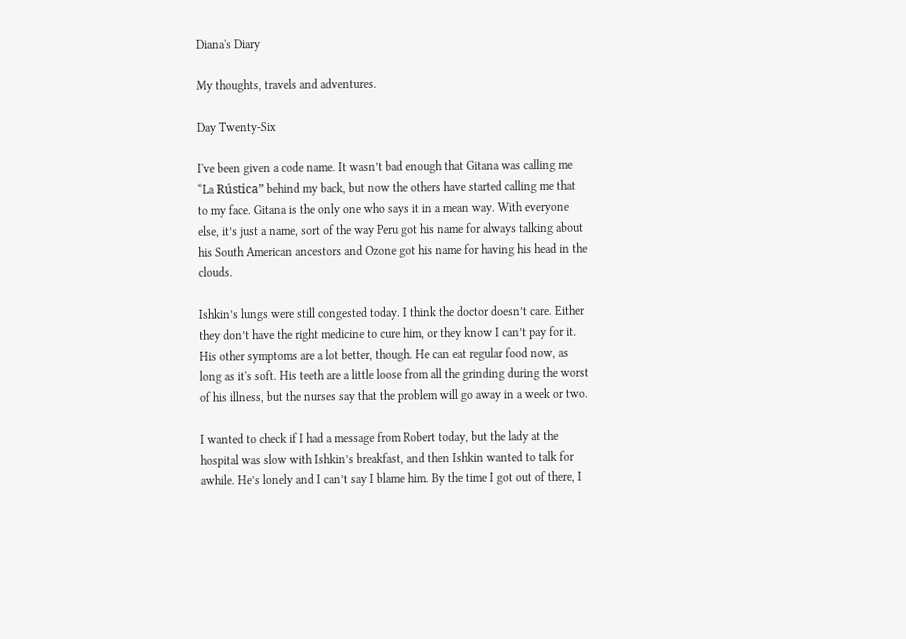Diana's Diary

My thoughts, travels and adventures.

Day Twenty-Six

I've been given a code name. It wasn’t bad enough that Gitana was calling me “La Rústica” behind my back, but now the others have started calling me that to my face. Gitana is the only one who says it in a mean way. With everyone else, it’s just a name, sort of the way Peru got his name for always talking about his South American ancestors and Ozone got his name for having his head in the clouds.

Ishkin’s lungs were still congested today. I think the doctor doesn’t care. Either they don’t have the right medicine to cure him, or they know I can’t pay for it. His other symptoms are a lot better, though. He can eat regular food now, as long as it's soft. His teeth are a little loose from all the grinding during the worst of his illness, but the nurses say that the problem will go away in a week or two.

I wanted to check if I had a message from Robert today, but the lady at the hospital was slow with Ishkin’s breakfast, and then Ishkin wanted to talk for awhile. He’s lonely and I can’t say I blame him. By the time I got out of there, I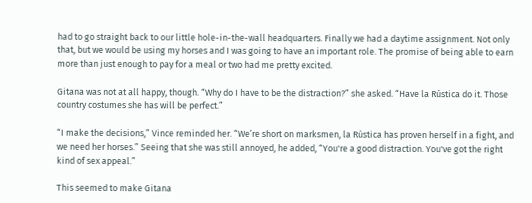had to go straight back to our little hole-in-the-wall headquarters. Finally we had a daytime assignment. Not only that, but we would be using my horses and I was going to have an important role. The promise of being able to earn more than just enough to pay for a meal or two had me pretty excited.

Gitana was not at all happy, though. “Why do I have to be the distraction?” she asked. “Have la Rústica do it. Those country costumes she has will be perfect.”

“I make the decisions,” Vince reminded her. “We’re short on marksmen, la Rústica has proven herself in a fight, and we need her horses.” Seeing that she was still annoyed, he added, “You're a good distraction. You've got the right kind of sex appeal.”

This seemed to make Gitana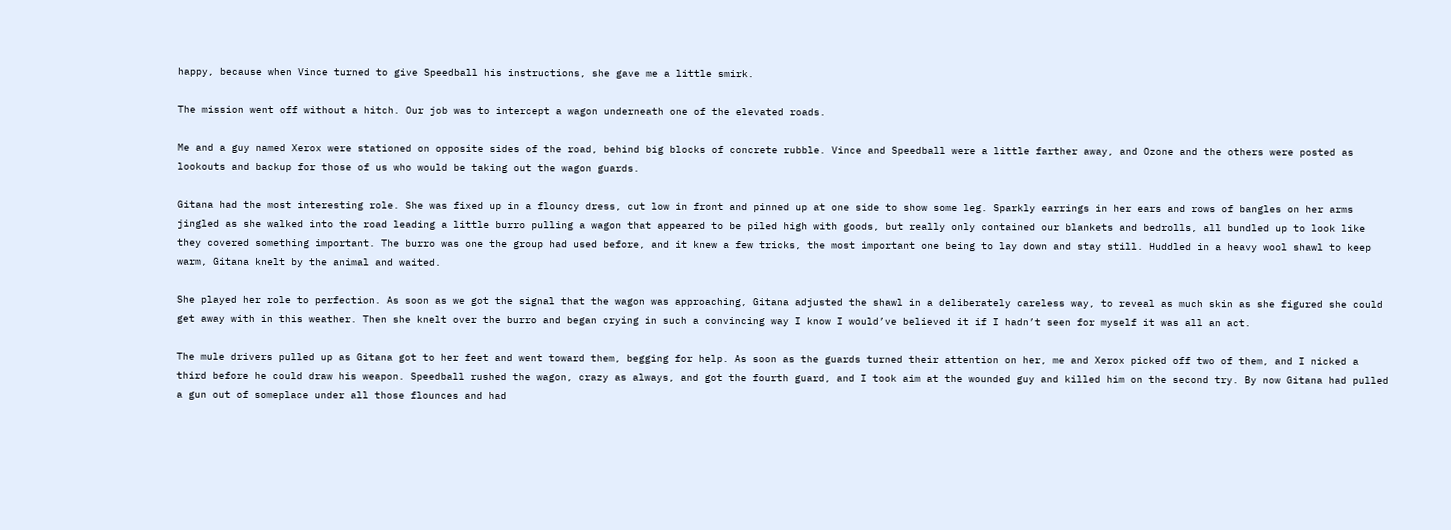happy, because when Vince turned to give Speedball his instructions, she gave me a little smirk.

The mission went off without a hitch. Our job was to intercept a wagon underneath one of the elevated roads.

Me and a guy named Xerox were stationed on opposite sides of the road, behind big blocks of concrete rubble. Vince and Speedball were a little farther away, and Ozone and the others were posted as lookouts and backup for those of us who would be taking out the wagon guards.

Gitana had the most interesting role. She was fixed up in a flouncy dress, cut low in front and pinned up at one side to show some leg. Sparkly earrings in her ears and rows of bangles on her arms jingled as she walked into the road leading a little burro pulling a wagon that appeared to be piled high with goods, but really only contained our blankets and bedrolls, all bundled up to look like they covered something important. The burro was one the group had used before, and it knew a few tricks, the most important one being to lay down and stay still. Huddled in a heavy wool shawl to keep warm, Gitana knelt by the animal and waited.

She played her role to perfection. As soon as we got the signal that the wagon was approaching, Gitana adjusted the shawl in a deliberately careless way, to reveal as much skin as she figured she could get away with in this weather. Then she knelt over the burro and began crying in such a convincing way I know I would’ve believed it if I hadn’t seen for myself it was all an act.

The mule drivers pulled up as Gitana got to her feet and went toward them, begging for help. As soon as the guards turned their attention on her, me and Xerox picked off two of them, and I nicked a third before he could draw his weapon. Speedball rushed the wagon, crazy as always, and got the fourth guard, and I took aim at the wounded guy and killed him on the second try. By now Gitana had pulled a gun out of someplace under all those flounces and had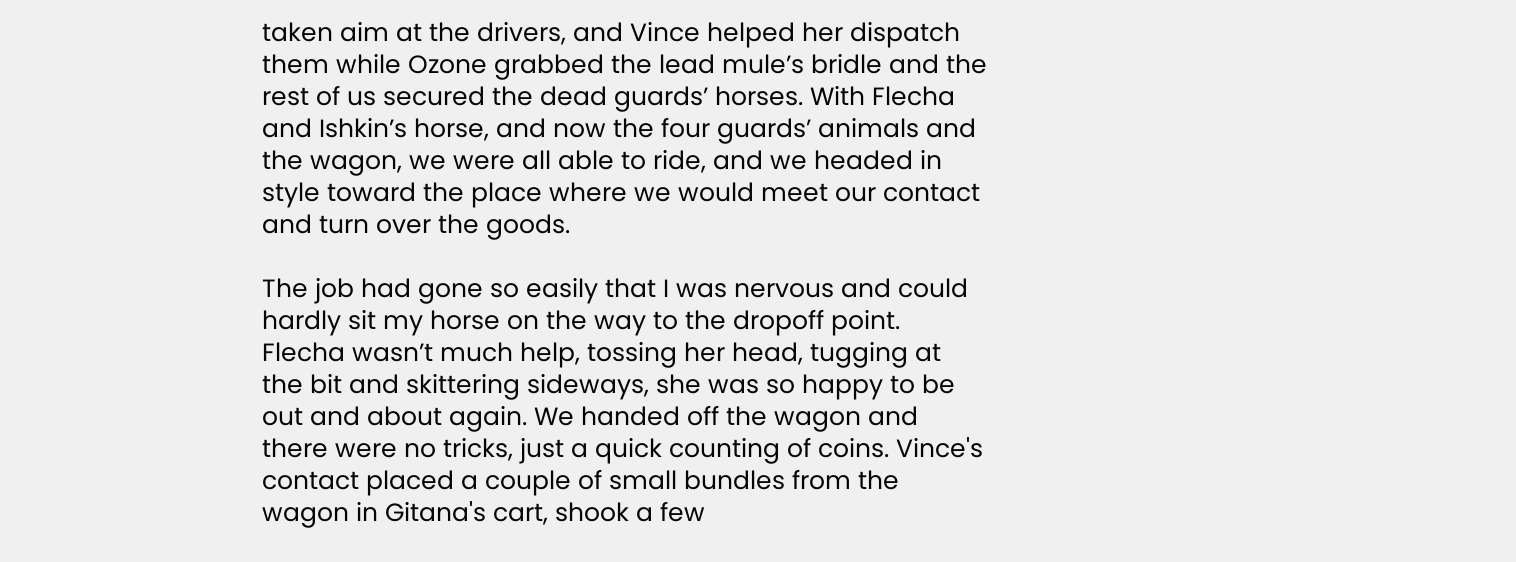taken aim at the drivers, and Vince helped her dispatch them while Ozone grabbed the lead mule’s bridle and the rest of us secured the dead guards’ horses. With Flecha and Ishkin’s horse, and now the four guards’ animals and the wagon, we were all able to ride, and we headed in style toward the place where we would meet our contact and turn over the goods.

The job had gone so easily that I was nervous and could hardly sit my horse on the way to the dropoff point. Flecha wasn’t much help, tossing her head, tugging at the bit and skittering sideways, she was so happy to be out and about again. We handed off the wagon and there were no tricks, just a quick counting of coins. Vince's contact placed a couple of small bundles from the wagon in Gitana's cart, shook a few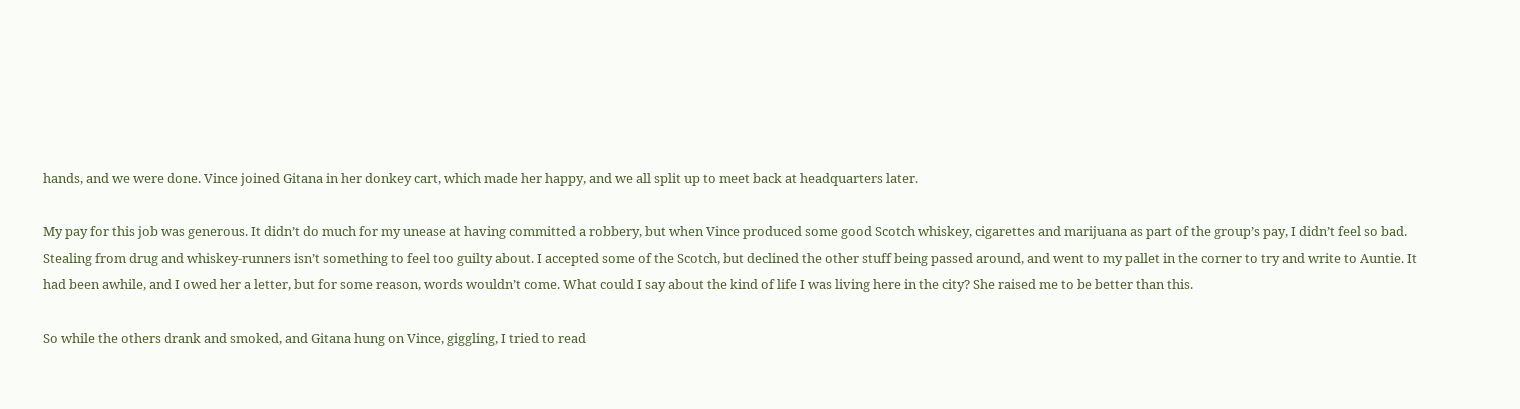hands, and we were done. Vince joined Gitana in her donkey cart, which made her happy, and we all split up to meet back at headquarters later.

My pay for this job was generous. It didn’t do much for my unease at having committed a robbery, but when Vince produced some good Scotch whiskey, cigarettes and marijuana as part of the group’s pay, I didn’t feel so bad. Stealing from drug and whiskey-runners isn’t something to feel too guilty about. I accepted some of the Scotch, but declined the other stuff being passed around, and went to my pallet in the corner to try and write to Auntie. It had been awhile, and I owed her a letter, but for some reason, words wouldn’t come. What could I say about the kind of life I was living here in the city? She raised me to be better than this.

So while the others drank and smoked, and Gitana hung on Vince, giggling, I tried to read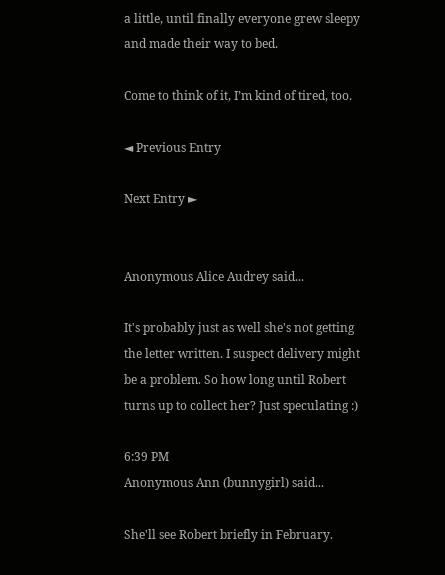a little, until finally everyone grew sleepy and made their way to bed.

Come to think of it, I’m kind of tired, too.

◄ Previous Entry

Next Entry ►


Anonymous Alice Audrey said...

It's probably just as well she's not getting the letter written. I suspect delivery might be a problem. So how long until Robert turns up to collect her? Just speculating :)

6:39 PM
Anonymous Ann (bunnygirl) said...

She'll see Robert briefly in February.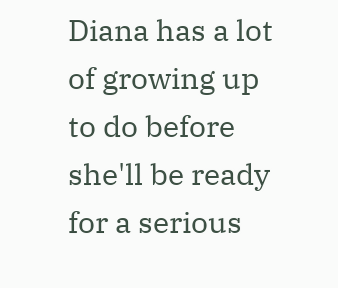Diana has a lot of growing up to do before she'll be ready for a serious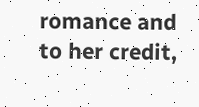romance and to her credit,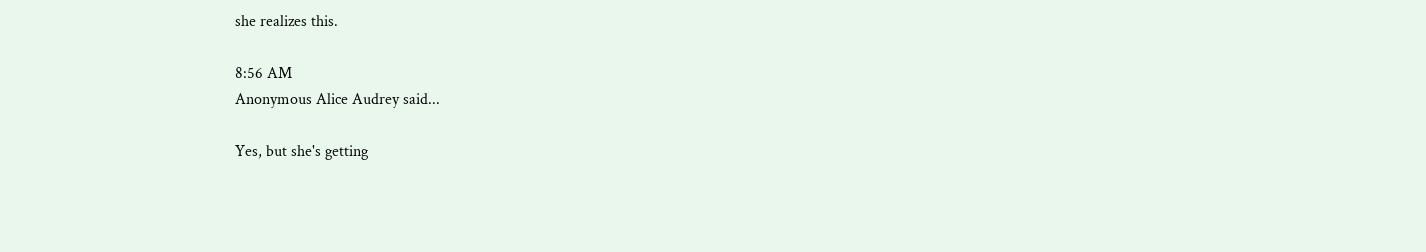she realizes this.

8:56 AM
Anonymous Alice Audrey said...

Yes, but she's getting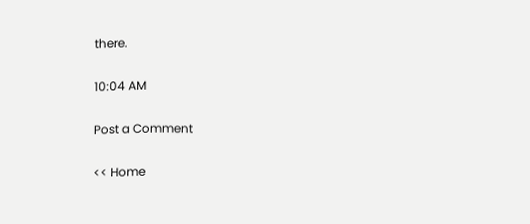there.

10:04 AM

Post a Comment

<< Home